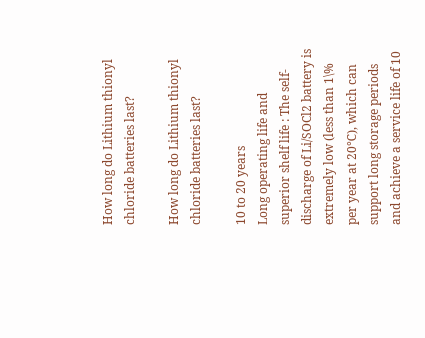How long do Lithium thionyl chloride batteries last?

How long do Lithium thionyl chloride batteries last?

10 to 20 years
Long operating life and superior shelf life : The self-discharge of Li/SOCl2 battery is extremely low (less than 1\% per year at 20℃), which can support long storage periods and achieve a service life of 10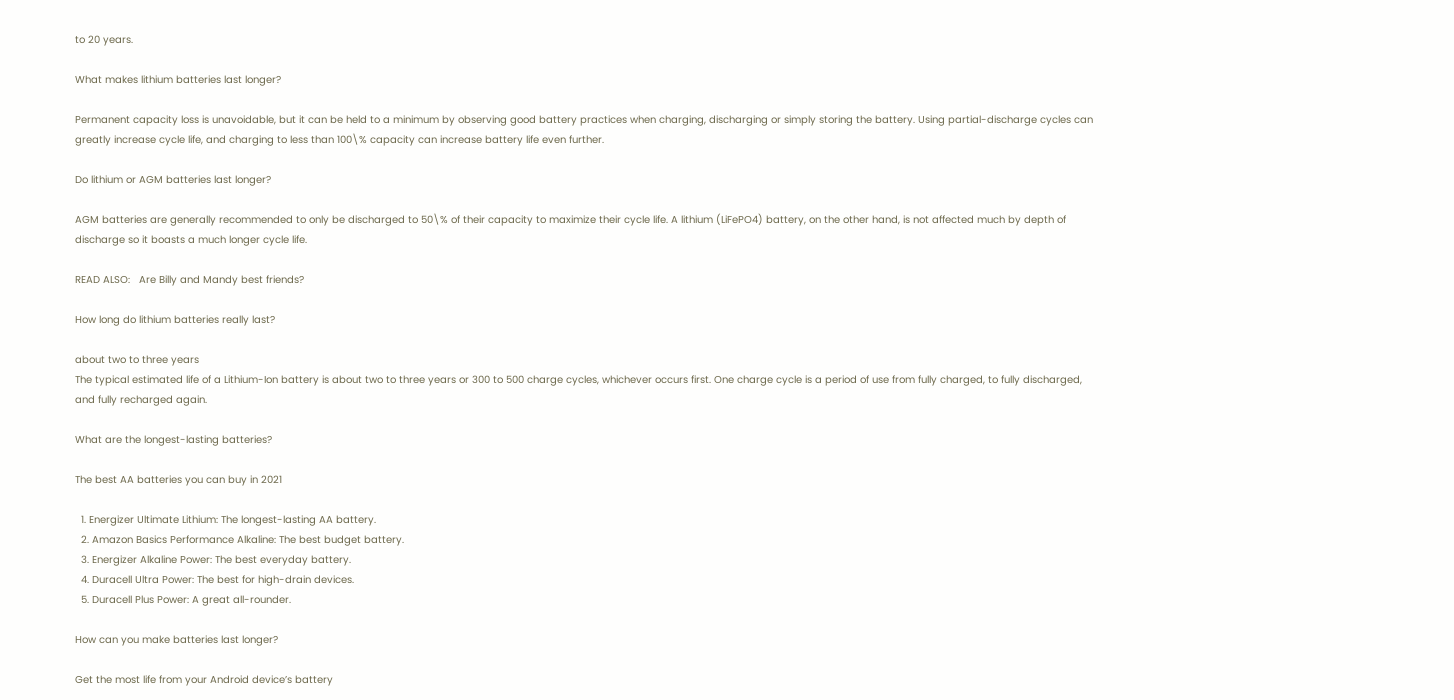to 20 years.

What makes lithium batteries last longer?

Permanent capacity loss is unavoidable, but it can be held to a minimum by observing good battery practices when charging, discharging or simply storing the battery. Using partial-discharge cycles can greatly increase cycle life, and charging to less than 100\% capacity can increase battery life even further.

Do lithium or AGM batteries last longer?

AGM batteries are generally recommended to only be discharged to 50\% of their capacity to maximize their cycle life. A lithium (LiFePO4) battery, on the other hand, is not affected much by depth of discharge so it boasts a much longer cycle life.

READ ALSO:   Are Billy and Mandy best friends?

How long do lithium batteries really last?

about two to three years
The typical estimated life of a Lithium-Ion battery is about two to three years or 300 to 500 charge cycles, whichever occurs first. One charge cycle is a period of use from fully charged, to fully discharged, and fully recharged again.

What are the longest-lasting batteries?

The best AA batteries you can buy in 2021

  1. Energizer Ultimate Lithium: The longest-lasting AA battery.
  2. Amazon Basics Performance Alkaline: The best budget battery.
  3. Energizer Alkaline Power: The best everyday battery.
  4. Duracell Ultra Power: The best for high-drain devices.
  5. Duracell Plus Power: A great all-rounder.

How can you make batteries last longer?

Get the most life from your Android device’s battery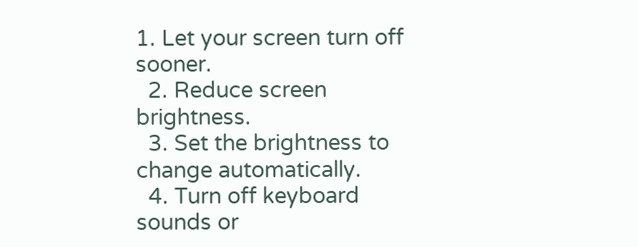1. Let your screen turn off sooner.
  2. Reduce screen brightness.
  3. Set the brightness to change automatically.
  4. Turn off keyboard sounds or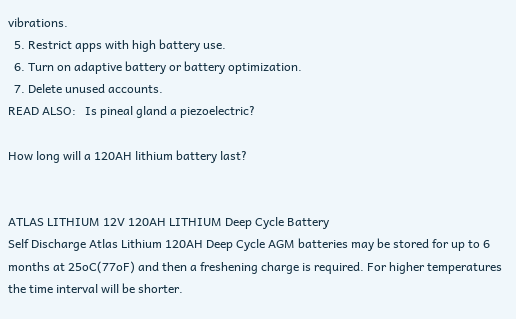vibrations.
  5. Restrict apps with high battery use.
  6. Turn on adaptive battery or battery optimization.
  7. Delete unused accounts.
READ ALSO:   Is pineal gland a piezoelectric?

How long will a 120AH lithium battery last?


ATLAS LITHIUM 12V 120AH LITHIUM Deep Cycle Battery
Self Discharge Atlas Lithium 120AH Deep Cycle AGM batteries may be stored for up to 6 months at 25oC(77oF) and then a freshening charge is required. For higher temperatures the time interval will be shorter.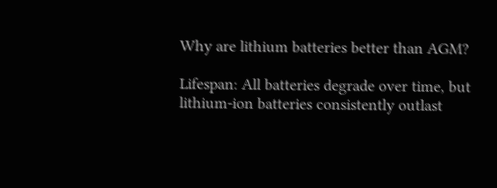Why are lithium batteries better than AGM?

Lifespan: All batteries degrade over time, but lithium-ion batteries consistently outlast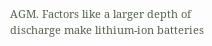AGM. Factors like a larger depth of discharge make lithium-ion batteries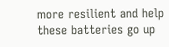more resilient and help these batteries go up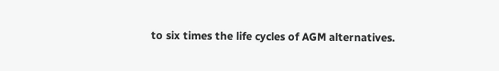to six times the life cycles of AGM alternatives.